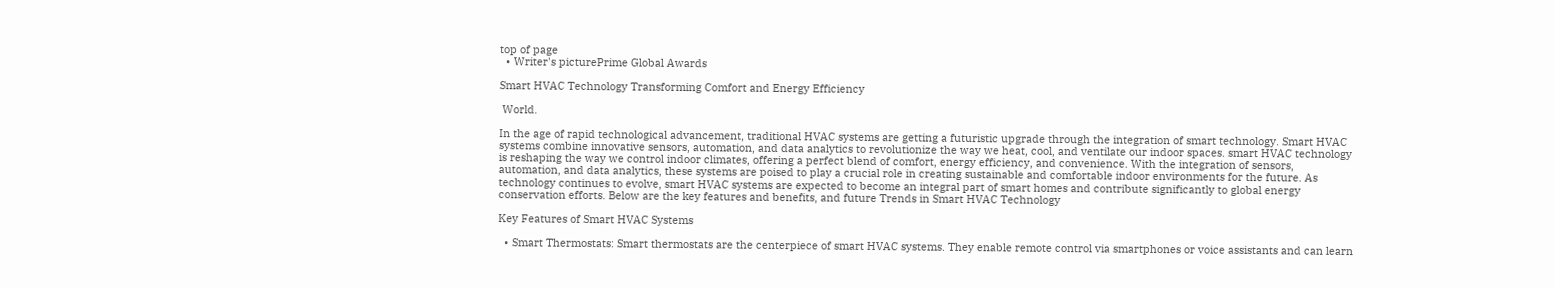top of page
  • Writer's picturePrime Global Awards

Smart HVAC Technology Transforming Comfort and Energy Efficiency

 World.

In the age of rapid technological advancement, traditional HVAC systems are getting a futuristic upgrade through the integration of smart technology. Smart HVAC systems combine innovative sensors, automation, and data analytics to revolutionize the way we heat, cool, and ventilate our indoor spaces. smart HVAC technology is reshaping the way we control indoor climates, offering a perfect blend of comfort, energy efficiency, and convenience. With the integration of sensors, automation, and data analytics, these systems are poised to play a crucial role in creating sustainable and comfortable indoor environments for the future. As technology continues to evolve, smart HVAC systems are expected to become an integral part of smart homes and contribute significantly to global energy conservation efforts. Below are the key features and benefits, and future Trends in Smart HVAC Technology

Key Features of Smart HVAC Systems

  • Smart Thermostats: Smart thermostats are the centerpiece of smart HVAC systems. They enable remote control via smartphones or voice assistants and can learn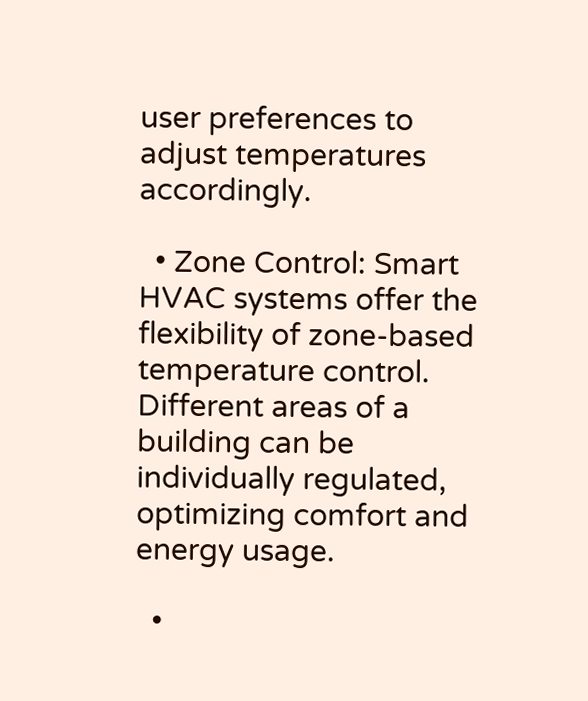user preferences to adjust temperatures accordingly.

  • Zone Control: Smart HVAC systems offer the flexibility of zone-based temperature control. Different areas of a building can be individually regulated, optimizing comfort and energy usage.

  •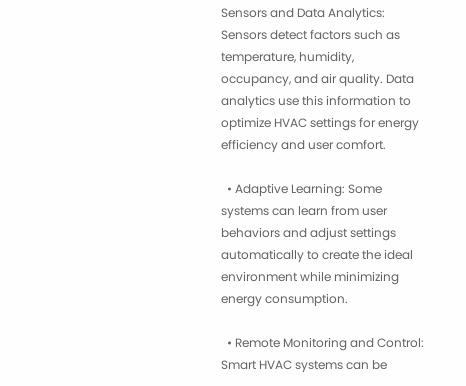Sensors and Data Analytics: Sensors detect factors such as temperature, humidity, occupancy, and air quality. Data analytics use this information to optimize HVAC settings for energy efficiency and user comfort.

  • Adaptive Learning: Some systems can learn from user behaviors and adjust settings automatically to create the ideal environment while minimizing energy consumption.

  • Remote Monitoring and Control: Smart HVAC systems can be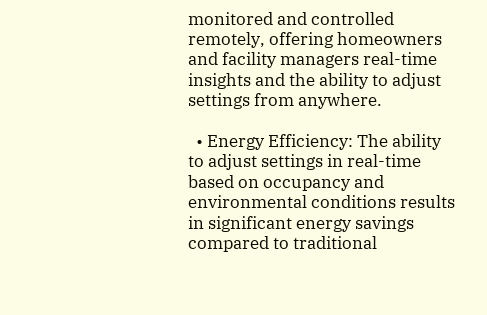monitored and controlled remotely, offering homeowners and facility managers real-time insights and the ability to adjust settings from anywhere.

  • Energy Efficiency: The ability to adjust settings in real-time based on occupancy and environmental conditions results in significant energy savings compared to traditional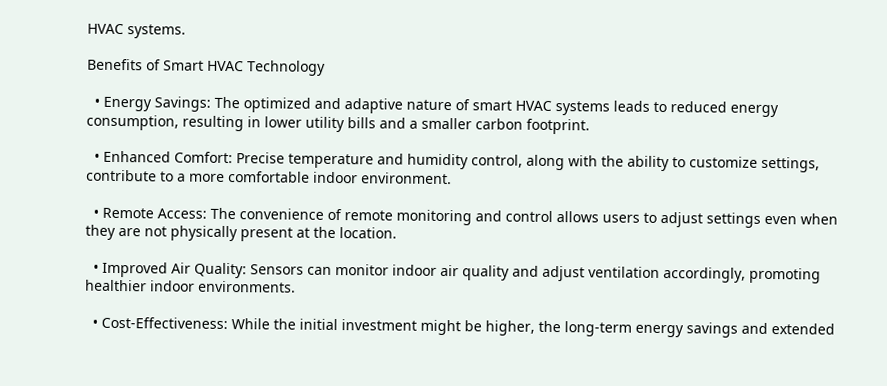HVAC systems.

Benefits of Smart HVAC Technology

  • Energy Savings: The optimized and adaptive nature of smart HVAC systems leads to reduced energy consumption, resulting in lower utility bills and a smaller carbon footprint.

  • Enhanced Comfort: Precise temperature and humidity control, along with the ability to customize settings, contribute to a more comfortable indoor environment.

  • Remote Access: The convenience of remote monitoring and control allows users to adjust settings even when they are not physically present at the location.

  • Improved Air Quality: Sensors can monitor indoor air quality and adjust ventilation accordingly, promoting healthier indoor environments.

  • Cost-Effectiveness: While the initial investment might be higher, the long-term energy savings and extended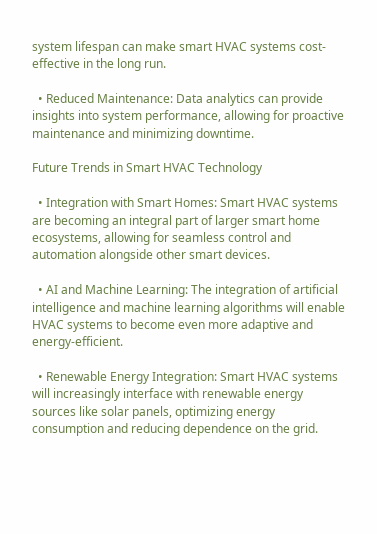system lifespan can make smart HVAC systems cost-effective in the long run.

  • Reduced Maintenance: Data analytics can provide insights into system performance, allowing for proactive maintenance and minimizing downtime.

Future Trends in Smart HVAC Technology

  • Integration with Smart Homes: Smart HVAC systems are becoming an integral part of larger smart home ecosystems, allowing for seamless control and automation alongside other smart devices.

  • AI and Machine Learning: The integration of artificial intelligence and machine learning algorithms will enable HVAC systems to become even more adaptive and energy-efficient.

  • Renewable Energy Integration: Smart HVAC systems will increasingly interface with renewable energy sources like solar panels, optimizing energy consumption and reducing dependence on the grid.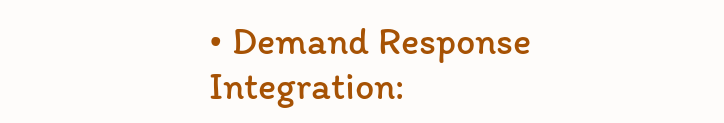• Demand Response Integration: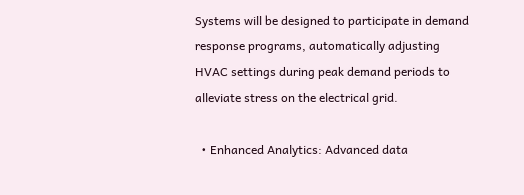Systems will be designed to participate in demand response programs, automatically adjusting HVAC settings during peak demand periods to alleviate stress on the electrical grid.

  • Enhanced Analytics: Advanced data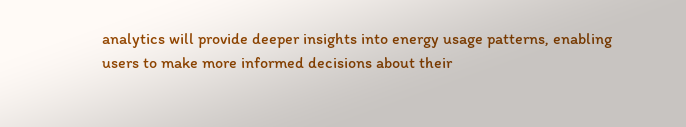analytics will provide deeper insights into energy usage patterns, enabling users to make more informed decisions about their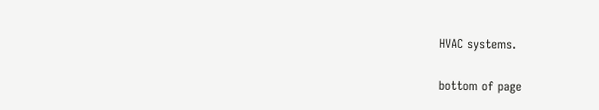HVAC systems.


bottom of page